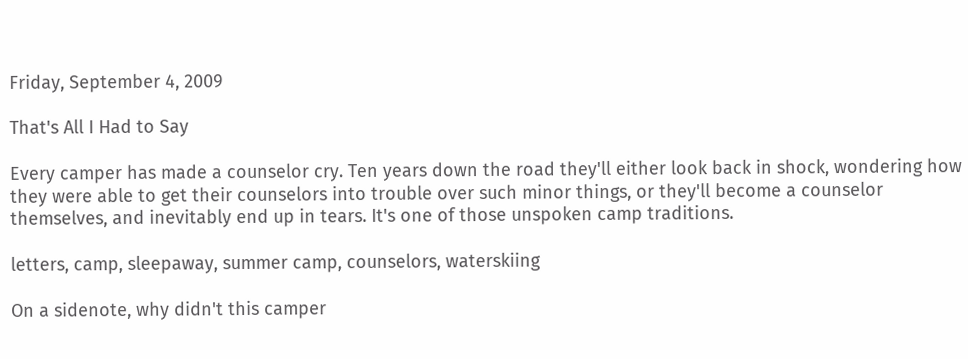Friday, September 4, 2009

That's All I Had to Say

Every camper has made a counselor cry. Ten years down the road they'll either look back in shock, wondering how they were able to get their counselors into trouble over such minor things, or they'll become a counselor themselves, and inevitably end up in tears. It's one of those unspoken camp traditions.

letters, camp, sleepaway, summer camp, counselors, waterskiing

On a sidenote, why didn't this camper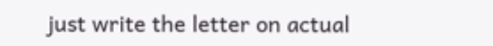just write the letter on actual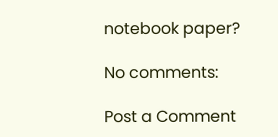notebook paper?

No comments:

Post a Comment